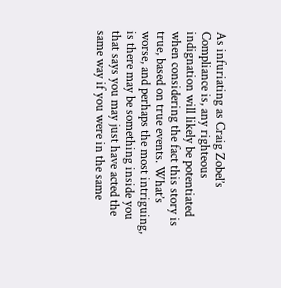As infuriating as Craig Zobel’s Compliance is, any righteous indignation will likely be potentiated when considering the fact this story is true, based on true events. What’s worse, and perhaps the most intriguing, is there may be something inside you that says you may just have acted the same way if you were in the same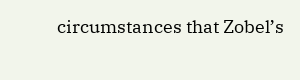circumstances that Zobel’s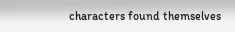characters found themselves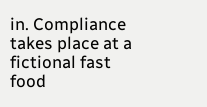in. Compliance takes place at a fictional fast food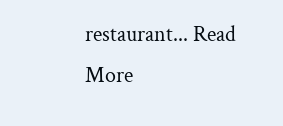restaurant... Read More